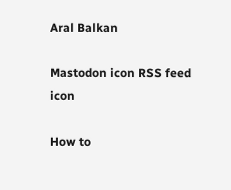Aral Balkan

Mastodon icon RSS feed icon

How to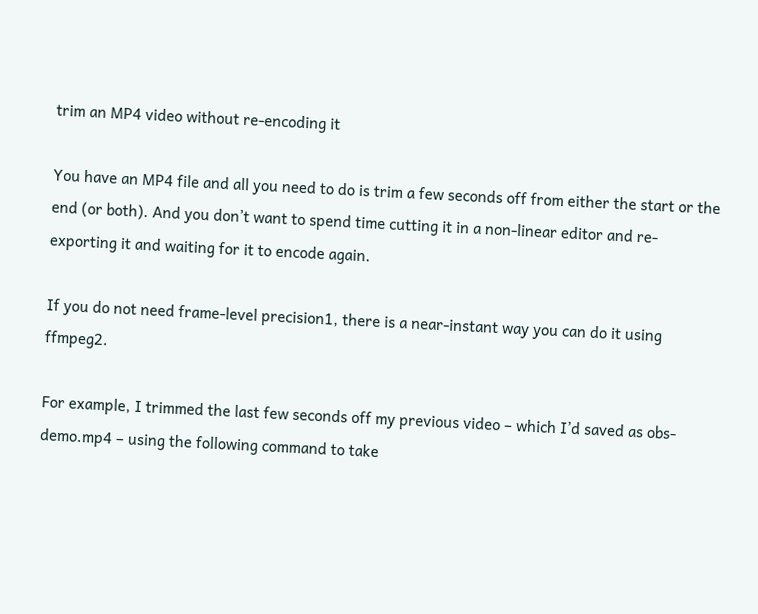trim an MP4 video without re-encoding it

You have an MP4 file and all you need to do is trim a few seconds off from either the start or the end (or both). And you don’t want to spend time cutting it in a non-linear editor and re-exporting it and waiting for it to encode again.

If you do not need frame-level precision1, there is a near-instant way you can do it using ffmpeg2.

For example, I trimmed the last few seconds off my previous video – which I’d saved as obs-demo.mp4 – using the following command to take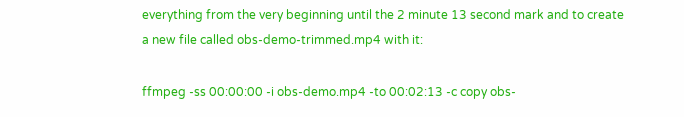everything from the very beginning until the 2 minute 13 second mark and to create a new file called obs-demo-trimmed.mp4 with it:

ffmpeg -ss 00:00:00 -i obs-demo.mp4 -to 00:02:13 -c copy obs-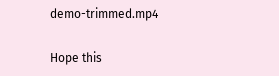demo-trimmed.mp4

Hope this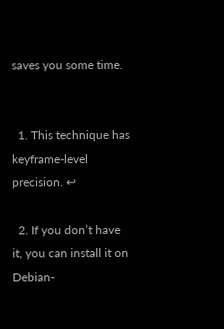saves you some time.


  1. This technique has keyframe-level precision. ↩

  2. If you don’t have it, you can install it on Debian-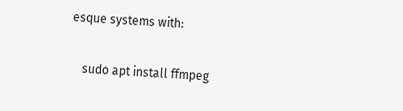esque systems with:

    sudo apt install ffmpeg